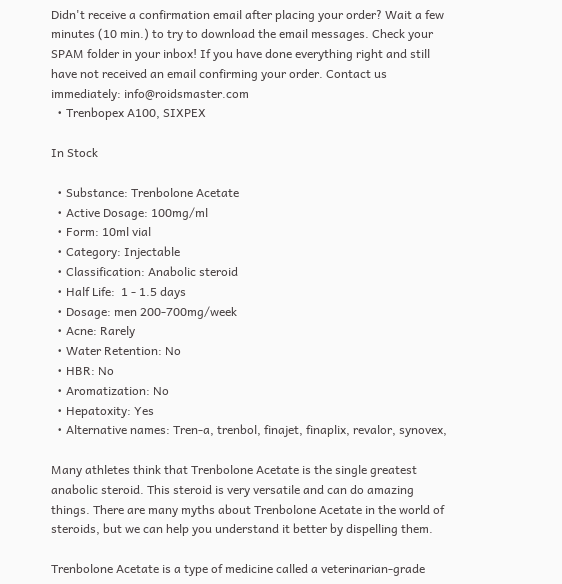Didn't receive a confirmation email after placing your order? Wait a few minutes (10 min.) to try to download the email messages. Check your SPAM folder in your inbox! If you have done everything right and still have not received an email confirming your order. Contact us immediately: info@roidsmaster.com
  • Trenbopex A100, SIXPEX

In Stock

  • Substance: Trenbolone Acetate
  • Active Dosage: 100mg/ml
  • Form: 10ml vial
  • Category: Injectable
  • Classification: Anabolic steroid
  • Half Life:  1 - 1.5 days
  • Dosage: men 200-700mg/week
  • Acne: Rarely
  • Water Retention: No
  • HBR: No
  • Aromatization: No
  • Hepatoxity: Yes
  • Alternative names: Tren-a, trenbol, finajet, finaplix, revalor, synovex,

Many athletes think that Trenbolone Acetate is the single greatest anabolic steroid. This steroid is very versatile and can do amazing things. There are many myths about Trenbolone Acetate in the world of steroids, but we can help you understand it better by dispelling them.

Trenbolone Acetate is a type of medicine called a veterinarian-grade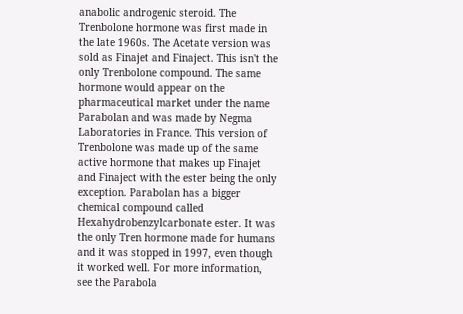anabolic androgenic steroid. The Trenbolone hormone was first made in the late 1960s. The Acetate version was sold as Finajet and Finaject. This isn't the only Trenbolone compound. The same hormone would appear on the pharmaceutical market under the name Parabolan and was made by Negma Laboratories in France. This version of Trenbolone was made up of the same active hormone that makes up Finajet and Finaject with the ester being the only exception. Parabolan has a bigger chemical compound called Hexahydrobenzylcarbonate ester. It was the only Tren hormone made for humans and it was stopped in 1997, even though it worked well. For more information, see the Parabola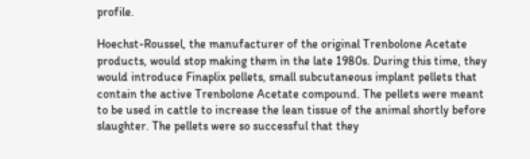profile.

Hoechst-Roussel, the manufacturer of the original Trenbolone Acetate products, would stop making them in the late 1980s. During this time, they would introduce Finaplix pellets, small subcutaneous implant pellets that contain the active Trenbolone Acetate compound. The pellets were meant to be used in cattle to increase the lean tissue of the animal shortly before slaughter. The pellets were so successful that they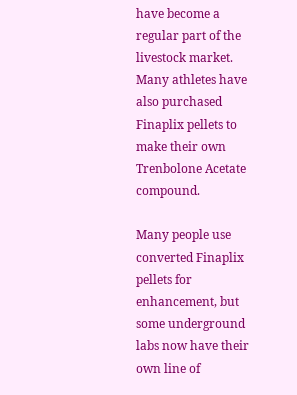have become a regular part of the livestock market. Many athletes have also purchased Finaplix pellets to make their own Trenbolone Acetate compound.

Many people use converted Finaplix pellets for enhancement, but some underground labs now have their own line of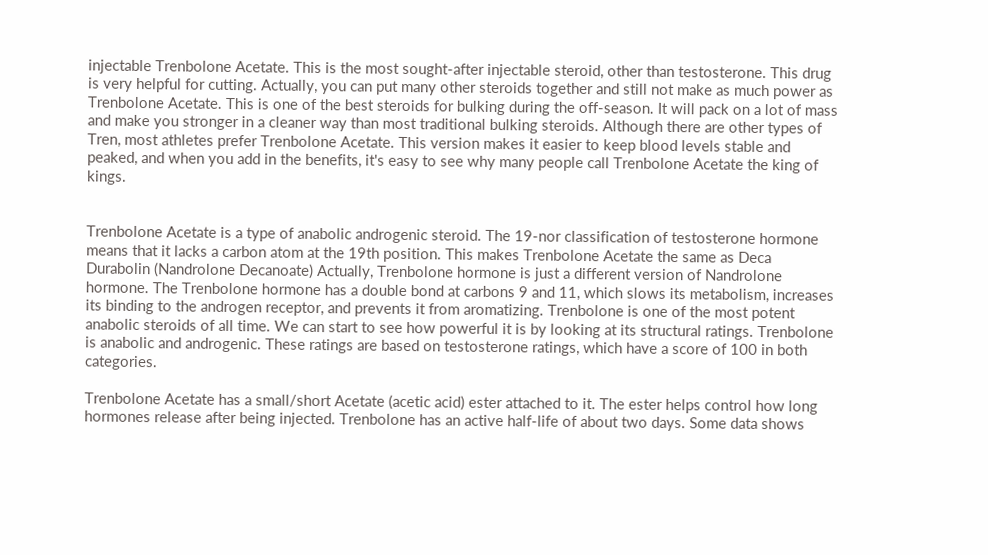injectable Trenbolone Acetate. This is the most sought-after injectable steroid, other than testosterone. This drug is very helpful for cutting. Actually, you can put many other steroids together and still not make as much power as Trenbolone Acetate. This is one of the best steroids for bulking during the off-season. It will pack on a lot of mass and make you stronger in a cleaner way than most traditional bulking steroids. Although there are other types of Tren, most athletes prefer Trenbolone Acetate. This version makes it easier to keep blood levels stable and peaked, and when you add in the benefits, it's easy to see why many people call Trenbolone Acetate the king of kings.


Trenbolone Acetate is a type of anabolic androgenic steroid. The 19-nor classification of testosterone hormone means that it lacks a carbon atom at the 19th position. This makes Trenbolone Acetate the same as Deca Durabolin (Nandrolone Decanoate) Actually, Trenbolone hormone is just a different version of Nandrolone hormone. The Trenbolone hormone has a double bond at carbons 9 and 11, which slows its metabolism, increases its binding to the androgen receptor, and prevents it from aromatizing. Trenbolone is one of the most potent anabolic steroids of all time. We can start to see how powerful it is by looking at its structural ratings. Trenbolone is anabolic and androgenic. These ratings are based on testosterone ratings, which have a score of 100 in both categories.

Trenbolone Acetate has a small/short Acetate (acetic acid) ester attached to it. The ester helps control how long hormones release after being injected. Trenbolone has an active half-life of about two days. Some data shows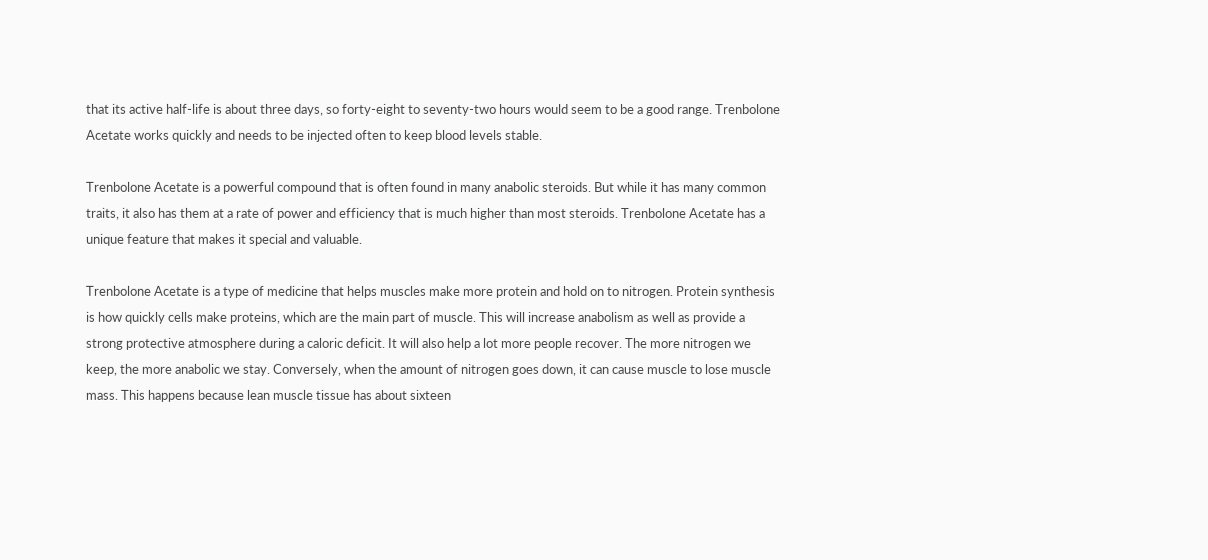that its active half-life is about three days, so forty-eight to seventy-two hours would seem to be a good range. Trenbolone Acetate works quickly and needs to be injected often to keep blood levels stable.

Trenbolone Acetate is a powerful compound that is often found in many anabolic steroids. But while it has many common traits, it also has them at a rate of power and efficiency that is much higher than most steroids. Trenbolone Acetate has a unique feature that makes it special and valuable.

Trenbolone Acetate is a type of medicine that helps muscles make more protein and hold on to nitrogen. Protein synthesis is how quickly cells make proteins, which are the main part of muscle. This will increase anabolism as well as provide a strong protective atmosphere during a caloric deficit. It will also help a lot more people recover. The more nitrogen we keep, the more anabolic we stay. Conversely, when the amount of nitrogen goes down, it can cause muscle to lose muscle mass. This happens because lean muscle tissue has about sixteen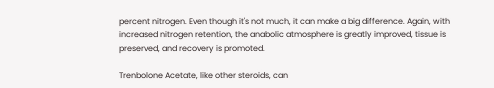percent nitrogen. Even though it's not much, it can make a big difference. Again, with increased nitrogen retention, the anabolic atmosphere is greatly improved, tissue is preserved, and recovery is promoted.

Trenbolone Acetate, like other steroids, can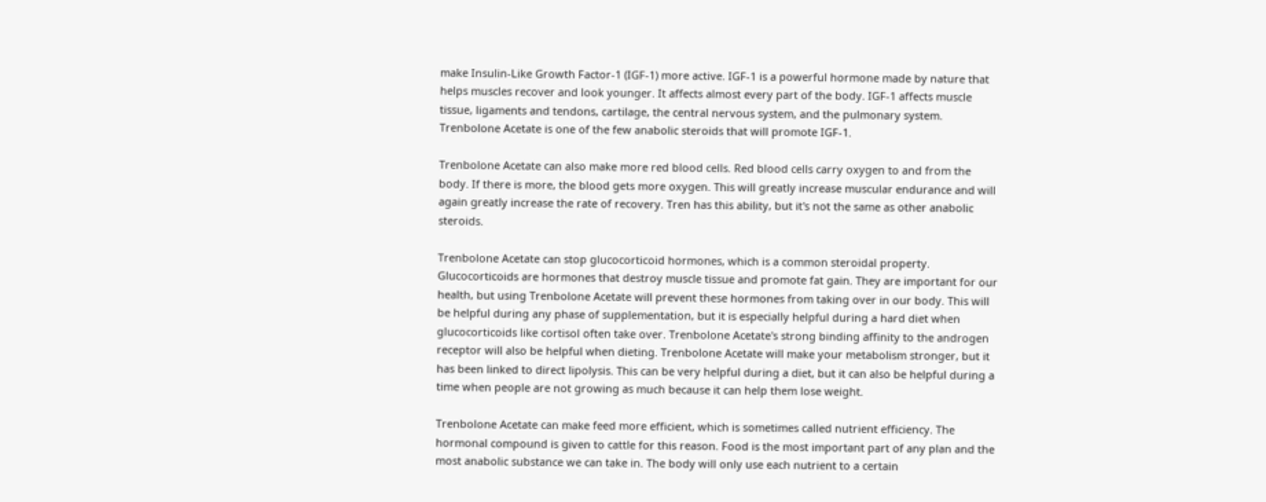make Insulin-Like Growth Factor-1 (IGF-1) more active. IGF-1 is a powerful hormone made by nature that helps muscles recover and look younger. It affects almost every part of the body. IGF-1 affects muscle tissue, ligaments and tendons, cartilage, the central nervous system, and the pulmonary system. Trenbolone Acetate is one of the few anabolic steroids that will promote IGF-1.

Trenbolone Acetate can also make more red blood cells. Red blood cells carry oxygen to and from the body. If there is more, the blood gets more oxygen. This will greatly increase muscular endurance and will again greatly increase the rate of recovery. Tren has this ability, but it's not the same as other anabolic steroids.

Trenbolone Acetate can stop glucocorticoid hormones, which is a common steroidal property. Glucocorticoids are hormones that destroy muscle tissue and promote fat gain. They are important for our health, but using Trenbolone Acetate will prevent these hormones from taking over in our body. This will be helpful during any phase of supplementation, but it is especially helpful during a hard diet when glucocorticoids like cortisol often take over. Trenbolone Acetate's strong binding affinity to the androgen receptor will also be helpful when dieting. Trenbolone Acetate will make your metabolism stronger, but it has been linked to direct lipolysis. This can be very helpful during a diet, but it can also be helpful during a time when people are not growing as much because it can help them lose weight.

Trenbolone Acetate can make feed more efficient, which is sometimes called nutrient efficiency. The hormonal compound is given to cattle for this reason. Food is the most important part of any plan and the most anabolic substance we can take in. The body will only use each nutrient to a certain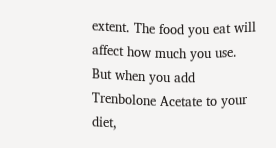extent. The food you eat will affect how much you use. But when you add Trenbolone Acetate to your diet,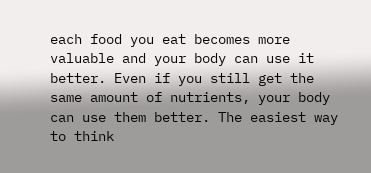each food you eat becomes more valuable and your body can use it better. Even if you still get the same amount of nutrients, your body can use them better. The easiest way to think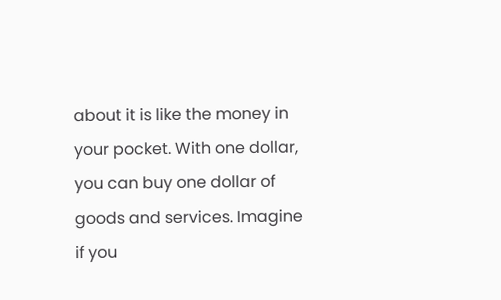about it is like the money in your pocket. With one dollar, you can buy one dollar of goods and services. Imagine if you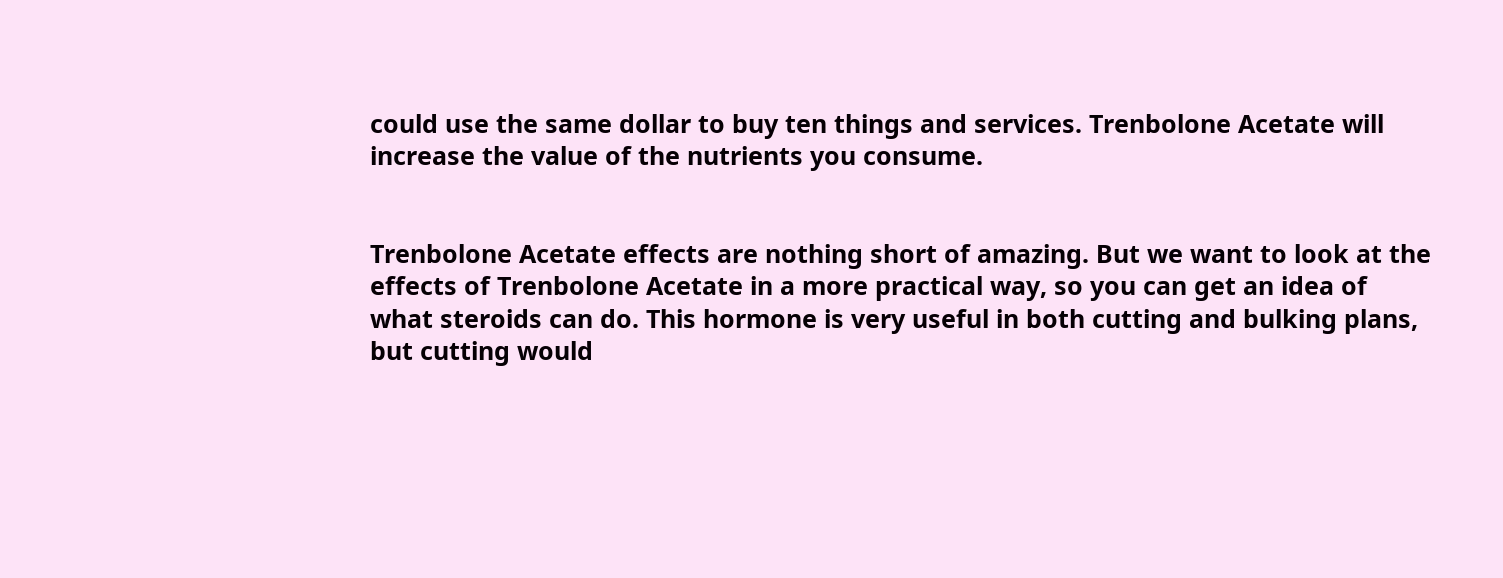could use the same dollar to buy ten things and services. Trenbolone Acetate will increase the value of the nutrients you consume.


Trenbolone Acetate effects are nothing short of amazing. But we want to look at the effects of Trenbolone Acetate in a more practical way, so you can get an idea of what steroids can do. This hormone is very useful in both cutting and bulking plans, but cutting would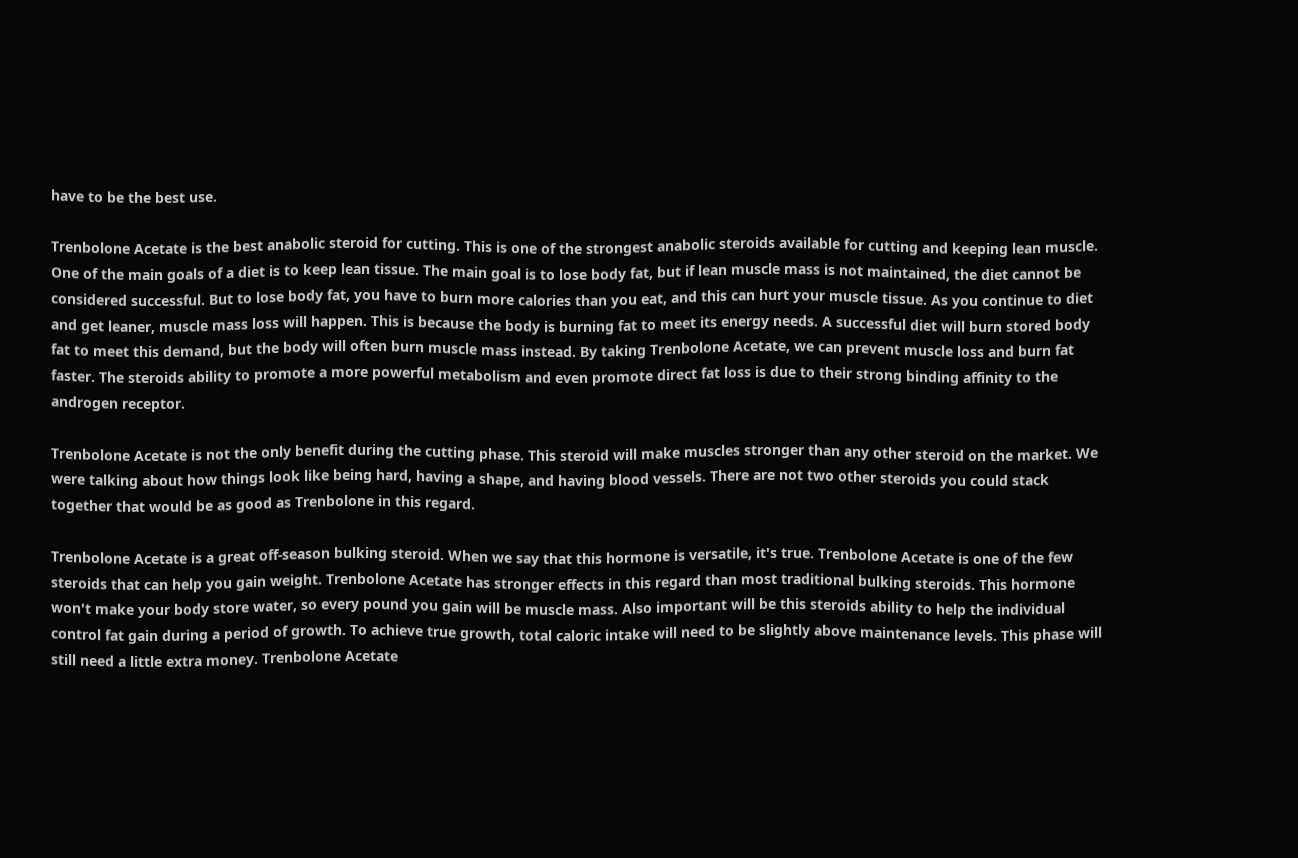have to be the best use.

Trenbolone Acetate is the best anabolic steroid for cutting. This is one of the strongest anabolic steroids available for cutting and keeping lean muscle. One of the main goals of a diet is to keep lean tissue. The main goal is to lose body fat, but if lean muscle mass is not maintained, the diet cannot be considered successful. But to lose body fat, you have to burn more calories than you eat, and this can hurt your muscle tissue. As you continue to diet and get leaner, muscle mass loss will happen. This is because the body is burning fat to meet its energy needs. A successful diet will burn stored body fat to meet this demand, but the body will often burn muscle mass instead. By taking Trenbolone Acetate, we can prevent muscle loss and burn fat faster. The steroids ability to promote a more powerful metabolism and even promote direct fat loss is due to their strong binding affinity to the androgen receptor.

Trenbolone Acetate is not the only benefit during the cutting phase. This steroid will make muscles stronger than any other steroid on the market. We were talking about how things look like being hard, having a shape, and having blood vessels. There are not two other steroids you could stack together that would be as good as Trenbolone in this regard.

Trenbolone Acetate is a great off-season bulking steroid. When we say that this hormone is versatile, it's true. Trenbolone Acetate is one of the few steroids that can help you gain weight. Trenbolone Acetate has stronger effects in this regard than most traditional bulking steroids. This hormone won't make your body store water, so every pound you gain will be muscle mass. Also important will be this steroids ability to help the individual control fat gain during a period of growth. To achieve true growth, total caloric intake will need to be slightly above maintenance levels. This phase will still need a little extra money. Trenbolone Acetate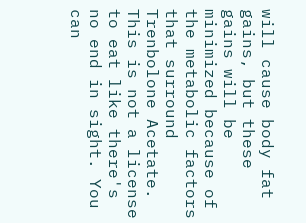will cause body fat gains, but these gains will be minimized because of the metabolic factors that surround Trenbolone Acetate. This is not a license to eat like there's no end in sight. You can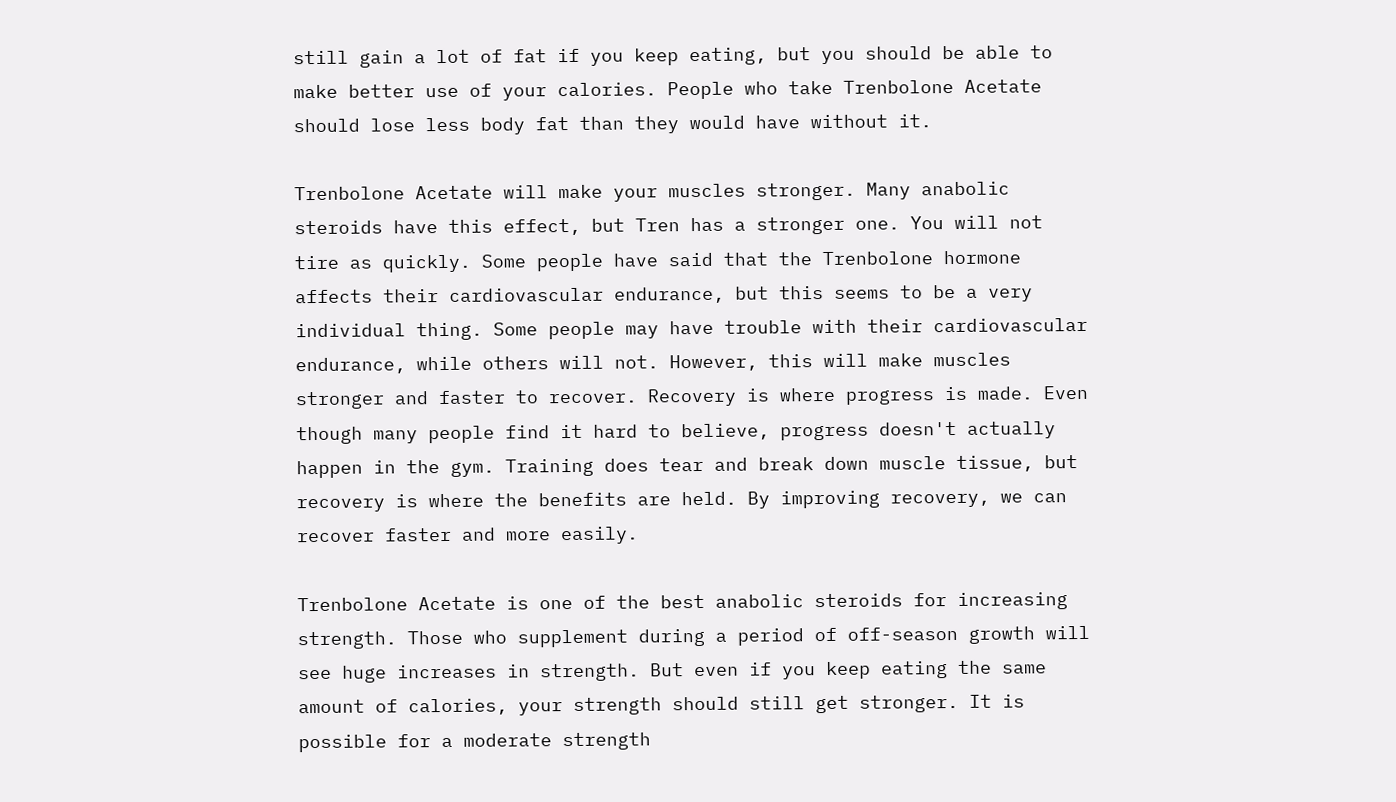still gain a lot of fat if you keep eating, but you should be able to make better use of your calories. People who take Trenbolone Acetate should lose less body fat than they would have without it.

Trenbolone Acetate will make your muscles stronger. Many anabolic steroids have this effect, but Tren has a stronger one. You will not tire as quickly. Some people have said that the Trenbolone hormone affects their cardiovascular endurance, but this seems to be a very individual thing. Some people may have trouble with their cardiovascular endurance, while others will not. However, this will make muscles stronger and faster to recover. Recovery is where progress is made. Even though many people find it hard to believe, progress doesn't actually happen in the gym. Training does tear and break down muscle tissue, but recovery is where the benefits are held. By improving recovery, we can recover faster and more easily.

Trenbolone Acetate is one of the best anabolic steroids for increasing strength. Those who supplement during a period of off-season growth will see huge increases in strength. But even if you keep eating the same amount of calories, your strength should still get stronger. It is possible for a moderate strength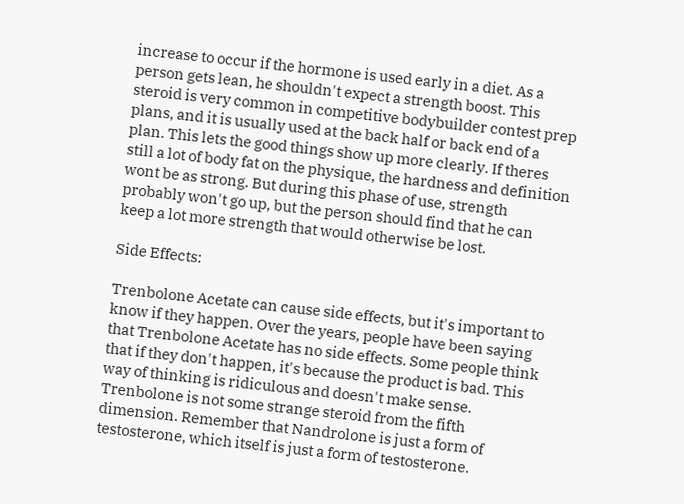increase to occur if the hormone is used early in a diet. As a person gets lean, he shouldn't expect a strength boost. This steroid is very common in competitive bodybuilder contest prep plans, and it is usually used at the back half or back end of a plan. This lets the good things show up more clearly. If theres still a lot of body fat on the physique, the hardness and definition wont be as strong. But during this phase of use, strength probably won't go up, but the person should find that he can keep a lot more strength that would otherwise be lost.

Side Effects:

Trenbolone Acetate can cause side effects, but it's important to know if they happen. Over the years, people have been saying that Trenbolone Acetate has no side effects. Some people think that if they don't happen, it's because the product is bad. This way of thinking is ridiculous and doesn't make sense. Trenbolone is not some strange steroid from the fifth dimension. Remember that Nandrolone is just a form of testosterone, which itself is just a form of testosterone.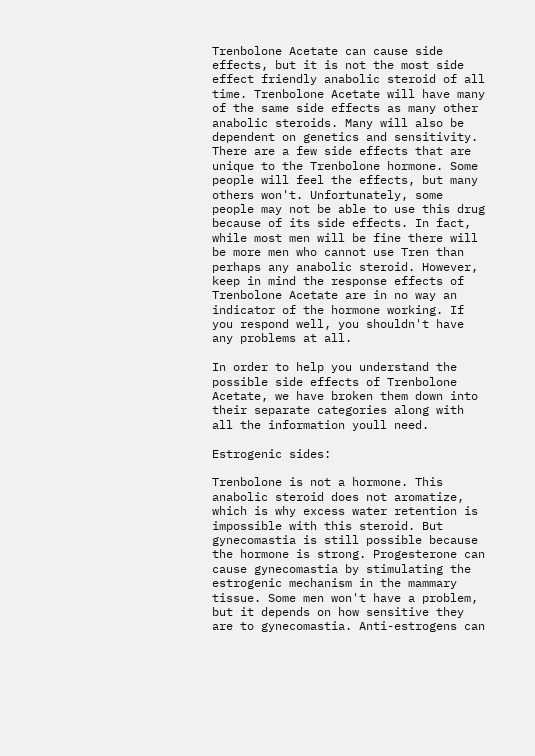Trenbolone Acetate can cause side effects, but it is not the most side effect friendly anabolic steroid of all time. Trenbolone Acetate will have many of the same side effects as many other anabolic steroids. Many will also be dependent on genetics and sensitivity. There are a few side effects that are unique to the Trenbolone hormone. Some people will feel the effects, but many others won't. Unfortunately, some people may not be able to use this drug because of its side effects. In fact, while most men will be fine there will be more men who cannot use Tren than perhaps any anabolic steroid. However, keep in mind the response effects of Trenbolone Acetate are in no way an indicator of the hormone working. If you respond well, you shouldn't have any problems at all.

In order to help you understand the possible side effects of Trenbolone Acetate, we have broken them down into their separate categories along with all the information youll need.

Estrogenic sides:

Trenbolone is not a hormone. This anabolic steroid does not aromatize, which is why excess water retention is impossible with this steroid. But gynecomastia is still possible because the hormone is strong. Progesterone can cause gynecomastia by stimulating the estrogenic mechanism in the mammary tissue. Some men won't have a problem, but it depends on how sensitive they are to gynecomastia. Anti-estrogens can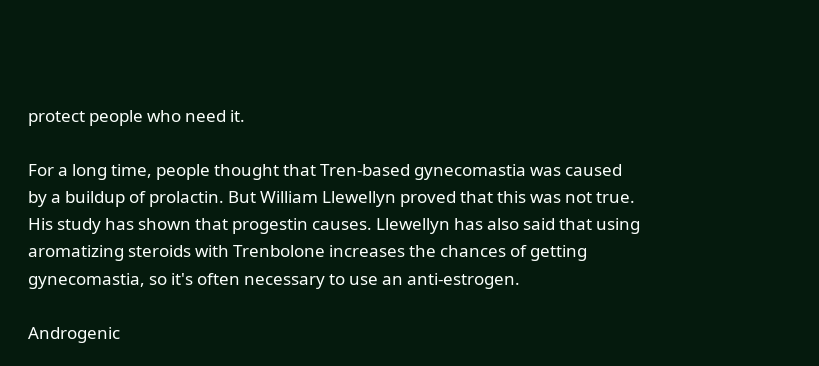protect people who need it.

For a long time, people thought that Tren-based gynecomastia was caused by a buildup of prolactin. But William Llewellyn proved that this was not true. His study has shown that progestin causes. Llewellyn has also said that using aromatizing steroids with Trenbolone increases the chances of getting gynecomastia, so it's often necessary to use an anti-estrogen.

Androgenic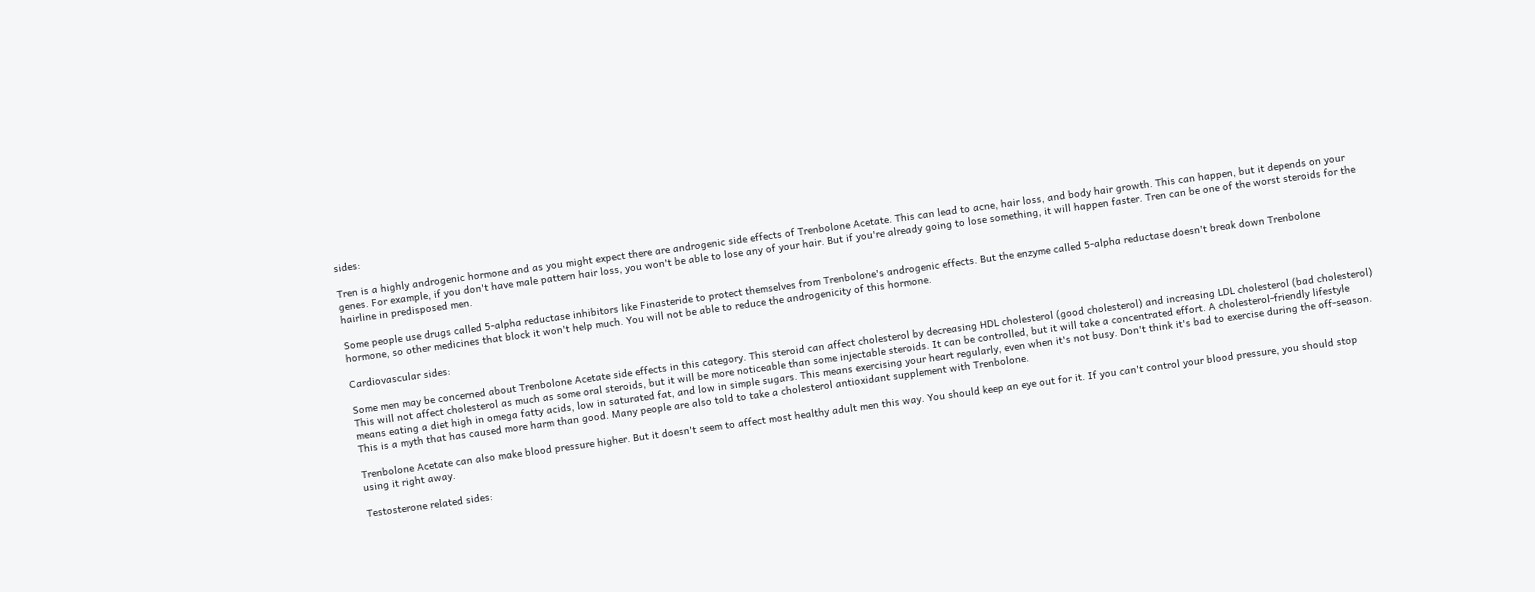sides:

Tren is a highly androgenic hormone and as you might expect there are androgenic side effects of Trenbolone Acetate. This can lead to acne, hair loss, and body hair growth. This can happen, but it depends on your genes. For example, if you don't have male pattern hair loss, you won't be able to lose any of your hair. But if you're already going to lose something, it will happen faster. Tren can be one of the worst steroids for the hairline in predisposed men.

Some people use drugs called 5-alpha reductase inhibitors like Finasteride to protect themselves from Trenbolone's androgenic effects. But the enzyme called 5-alpha reductase doesn't break down Trenbolone hormone, so other medicines that block it won't help much. You will not be able to reduce the androgenicity of this hormone.

Cardiovascular sides:

Some men may be concerned about Trenbolone Acetate side effects in this category. This steroid can affect cholesterol by decreasing HDL cholesterol (good cholesterol) and increasing LDL cholesterol (bad cholesterol) This will not affect cholesterol as much as some oral steroids, but it will be more noticeable than some injectable steroids. It can be controlled, but it will take a concentrated effort. A cholesterol-friendly lifestyle means eating a diet high in omega fatty acids, low in saturated fat, and low in simple sugars. This means exercising your heart regularly, even when it's not busy. Don't think it's bad to exercise during the off-season. This is a myth that has caused more harm than good. Many people are also told to take a cholesterol antioxidant supplement with Trenbolone.

Trenbolone Acetate can also make blood pressure higher. But it doesn't seem to affect most healthy adult men this way. You should keep an eye out for it. If you can't control your blood pressure, you should stop using it right away.

Testosterone related sides: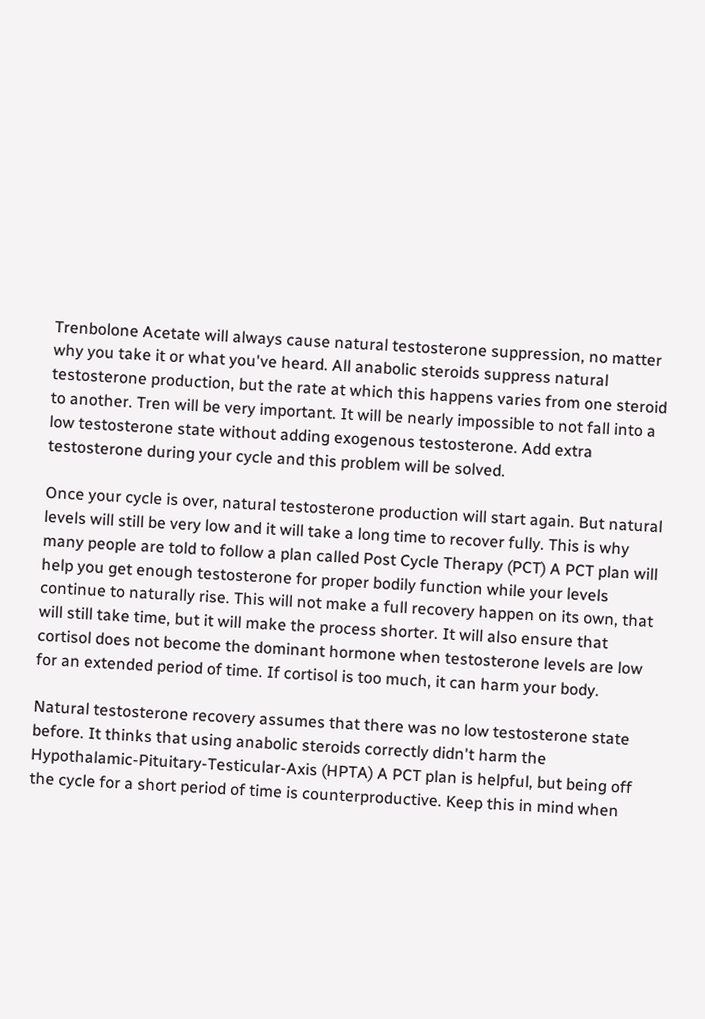Trenbolone Acetate will always cause natural testosterone suppression, no matter why you take it or what you've heard. All anabolic steroids suppress natural testosterone production, but the rate at which this happens varies from one steroid to another. Tren will be very important. It will be nearly impossible to not fall into a low testosterone state without adding exogenous testosterone. Add extra testosterone during your cycle and this problem will be solved.

Once your cycle is over, natural testosterone production will start again. But natural levels will still be very low and it will take a long time to recover fully. This is why many people are told to follow a plan called Post Cycle Therapy (PCT) A PCT plan will help you get enough testosterone for proper bodily function while your levels continue to naturally rise. This will not make a full recovery happen on its own, that will still take time, but it will make the process shorter. It will also ensure that cortisol does not become the dominant hormone when testosterone levels are low for an extended period of time. If cortisol is too much, it can harm your body.

Natural testosterone recovery assumes that there was no low testosterone state before. It thinks that using anabolic steroids correctly didn't harm the Hypothalamic-Pituitary-Testicular-Axis (HPTA) A PCT plan is helpful, but being off the cycle for a short period of time is counterproductive. Keep this in mind when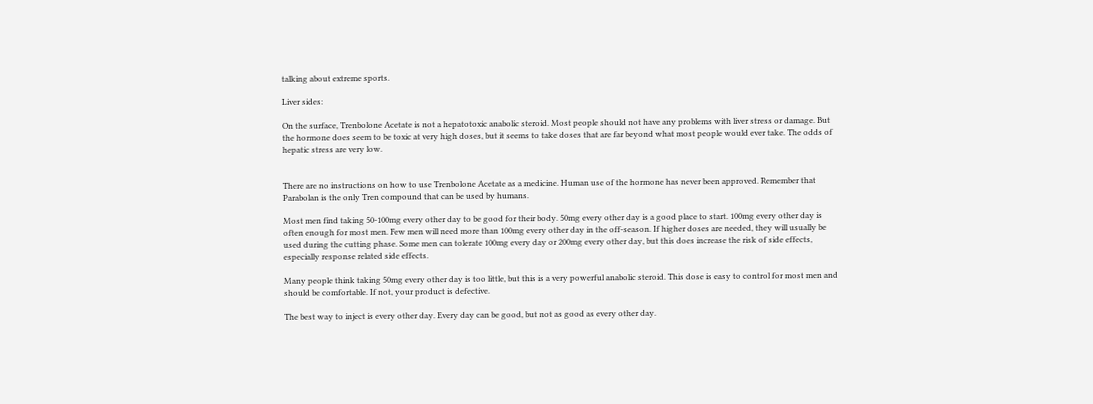talking about extreme sports.

Liver sides:

On the surface, Trenbolone Acetate is not a hepatotoxic anabolic steroid. Most people should not have any problems with liver stress or damage. But the hormone does seem to be toxic at very high doses, but it seems to take doses that are far beyond what most people would ever take. The odds of hepatic stress are very low.


There are no instructions on how to use Trenbolone Acetate as a medicine. Human use of the hormone has never been approved. Remember that Parabolan is the only Tren compound that can be used by humans.

Most men find taking 50-100mg every other day to be good for their body. 50mg every other day is a good place to start. 100mg every other day is often enough for most men. Few men will need more than 100mg every other day in the off-season. If higher doses are needed, they will usually be used during the cutting phase. Some men can tolerate 100mg every day or 200mg every other day, but this does increase the risk of side effects, especially response related side effects.

Many people think taking 50mg every other day is too little, but this is a very powerful anabolic steroid. This dose is easy to control for most men and should be comfortable. If not, your product is defective.

The best way to inject is every other day. Every day can be good, but not as good as every other day.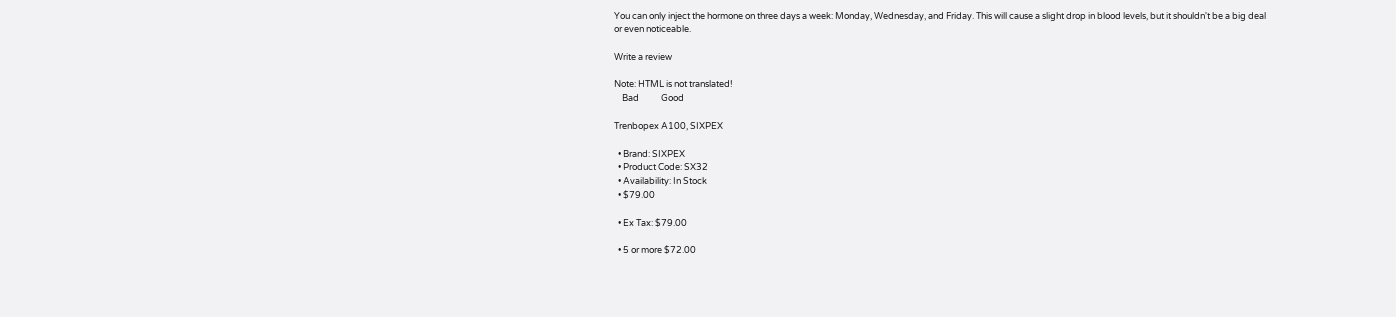You can only inject the hormone on three days a week: Monday, Wednesday, and Friday. This will cause a slight drop in blood levels, but it shouldn't be a big deal or even noticeable.

Write a review

Note: HTML is not translated!
    Bad           Good

Trenbopex A100, SIXPEX

  • Brand: SIXPEX
  • Product Code: SX32
  • Availability: In Stock
  • $79.00

  • Ex Tax: $79.00

  • 5 or more $72.00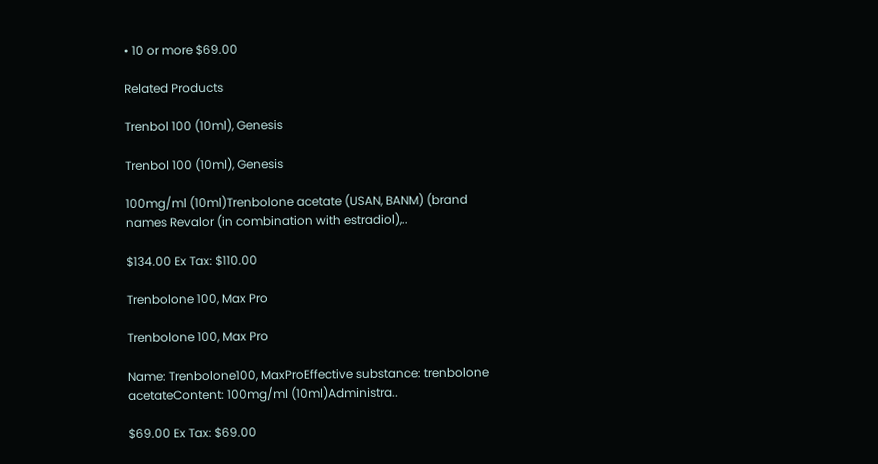• 10 or more $69.00

Related Products

Trenbol 100 (10ml), Genesis

Trenbol 100 (10ml), Genesis

100mg/ml (10ml)Trenbolone acetate (USAN, BANM) (brand names Revalor (in combination with estradiol),..

$134.00 Ex Tax: $110.00

Trenbolone 100, Max Pro

Trenbolone 100, Max Pro

Name: Trenbolone100, MaxProEffective substance: trenbolone acetateContent: 100mg/ml (10ml)Administra..

$69.00 Ex Tax: $69.00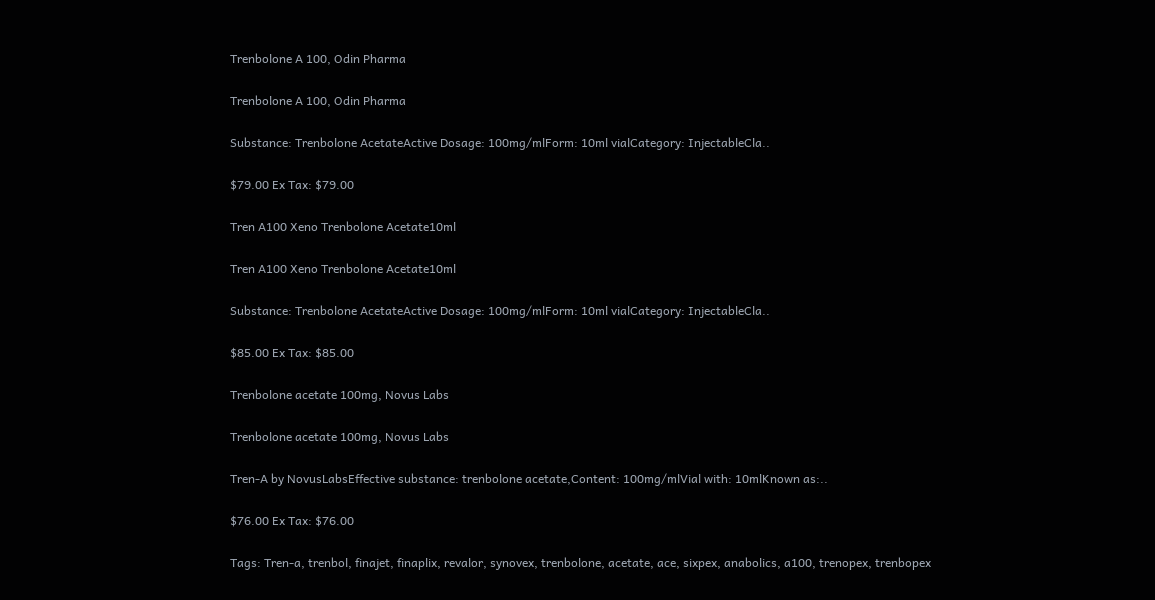Trenbolone A 100, Odin Pharma

Trenbolone A 100, Odin Pharma

Substance: Trenbolone AcetateActive Dosage: 100mg/mlForm: 10ml vialCategory: InjectableCla..

$79.00 Ex Tax: $79.00

Tren A100 Xeno Trenbolone Acetate10ml

Tren A100 Xeno Trenbolone Acetate10ml

Substance: Trenbolone AcetateActive Dosage: 100mg/mlForm: 10ml vialCategory: InjectableCla..

$85.00 Ex Tax: $85.00

Trenbolone acetate 100mg, Novus Labs

Trenbolone acetate 100mg, Novus Labs

Tren-A by NovusLabsEffective substance: trenbolone acetate,Content: 100mg/mlVial with: 10mlKnown as:..

$76.00 Ex Tax: $76.00

Tags: Tren-a, trenbol, finajet, finaplix, revalor, synovex, trenbolone, acetate, ace, sixpex, anabolics, a100, trenopex, trenbopex